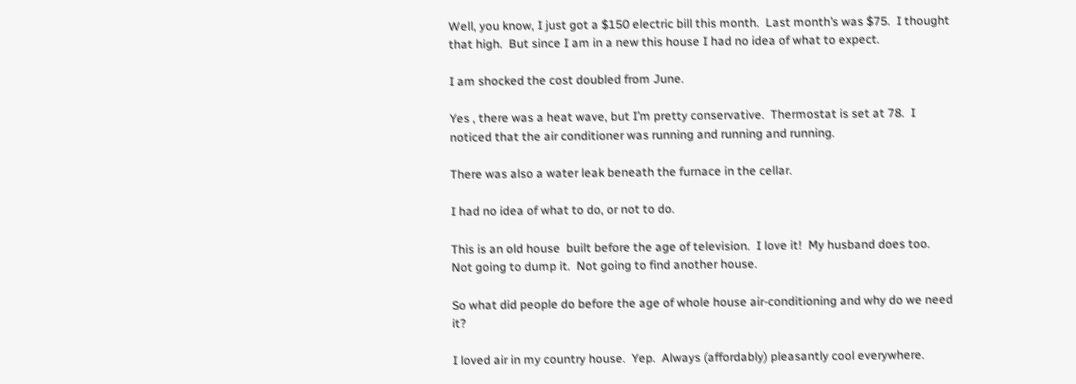Well, you know, I just got a $150 electric bill this month.  Last month’s was $75.  I thought that high.  But since I am in a new this house I had no idea of what to expect.

I am shocked the cost doubled from June.

Yes , there was a heat wave, but I’m pretty conservative.  Thermostat is set at 78.  I noticed that the air conditioner was running and running and running.

There was also a water leak beneath the furnace in the cellar.

I had no idea of what to do, or not to do.

This is an old house  built before the age of television.  I love it!  My husband does too.  Not going to dump it.  Not going to find another house.

So what did people do before the age of whole house air-conditioning and why do we need it?

I loved air in my country house.  Yep.  Always (affordably) pleasantly cool everywhere.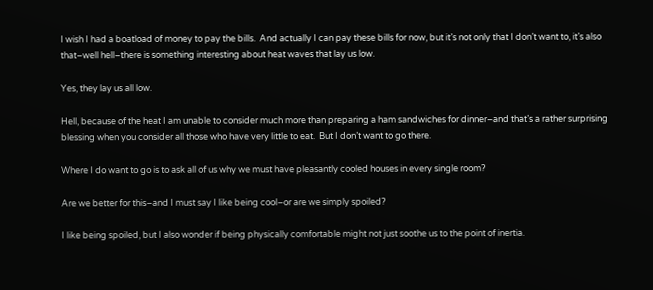I wish I had a boatload of money to pay the bills.  And actually I can pay these bills for now, but it’s not only that I don’t want to, it’s also that–well hell–there is something interesting about heat waves that lay us low.

Yes, they lay us all low.

Hell, because of the heat I am unable to consider much more than preparing a ham sandwiches for dinner–and that’s a rather surprising blessing when you consider all those who have very little to eat.  But I don’t want to go there.

Where I do want to go is to ask all of us why we must have pleasantly cooled houses in every single room?

Are we better for this–and I must say I like being cool–or are we simply spoiled?

I like being spoiled, but I also wonder if being physically comfortable might not just soothe us to the point of inertia.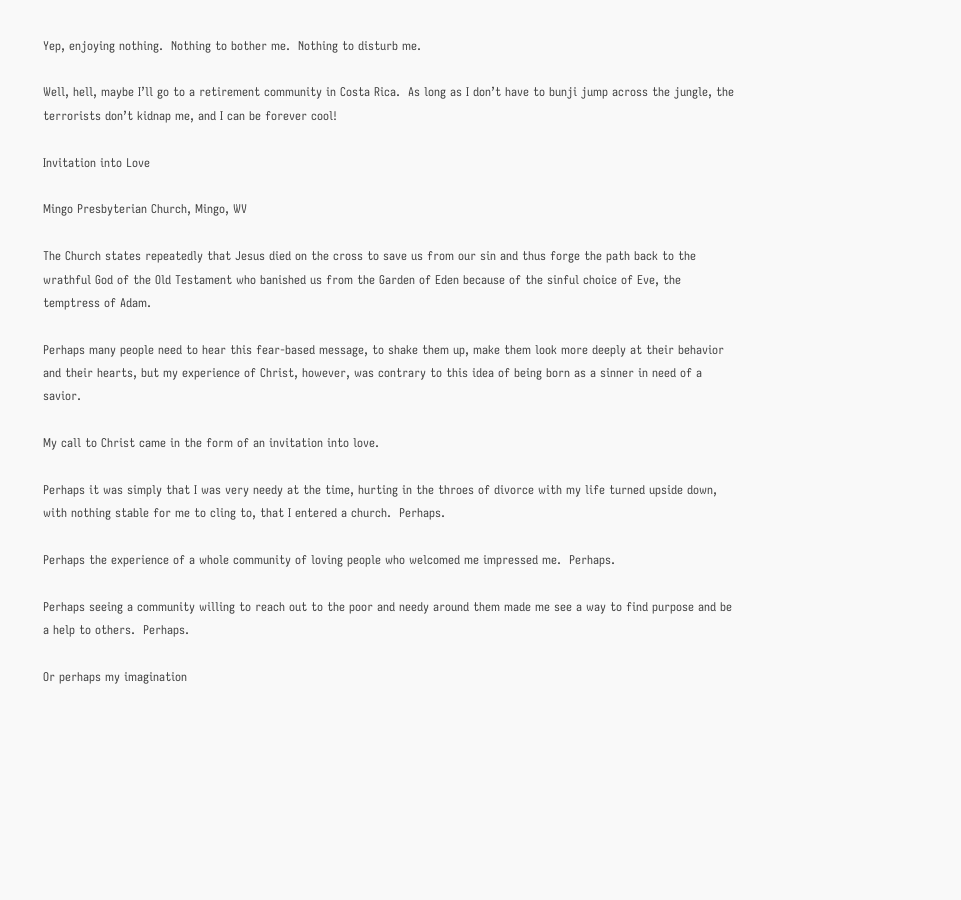Yep, enjoying nothing.  Nothing to bother me.  Nothing to disturb me.

Well, hell, maybe I’ll go to a retirement community in Costa Rica.  As long as I don’t have to bunji jump across the jungle, the terrorists don’t kidnap me, and I can be forever cool!

Invitation into Love

Mingo Presbyterian Church, Mingo, WV

The Church states repeatedly that Jesus died on the cross to save us from our sin and thus forge the path back to the wrathful God of the Old Testament who banished us from the Garden of Eden because of the sinful choice of Eve, the temptress of Adam.

Perhaps many people need to hear this fear-based message, to shake them up, make them look more deeply at their behavior and their hearts, but my experience of Christ, however, was contrary to this idea of being born as a sinner in need of a savior.

My call to Christ came in the form of an invitation into love.

Perhaps it was simply that I was very needy at the time, hurting in the throes of divorce with my life turned upside down, with nothing stable for me to cling to, that I entered a church.  Perhaps.

Perhaps the experience of a whole community of loving people who welcomed me impressed me.  Perhaps.

Perhaps seeing a community willing to reach out to the poor and needy around them made me see a way to find purpose and be a help to others.  Perhaps.

Or perhaps my imagination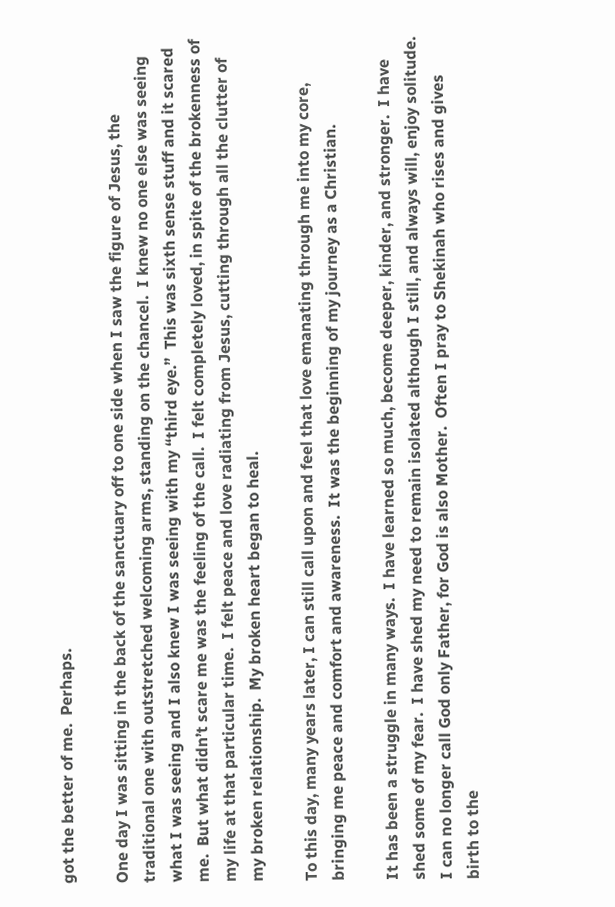got the better of me.  Perhaps.

One day I was sitting in the back of the sanctuary off to one side when I saw the figure of Jesus, the traditional one with outstretched welcoming arms, standing on the chancel.  I knew no one else was seeing what I was seeing and I also knew I was seeing with my “third eye.”  This was sixth sense stuff and it scared me.  But what didn’t scare me was the feeling of the call.  I felt completely loved, in spite of the brokenness of my life at that particular time.  I felt peace and love radiating from Jesus, cutting through all the clutter of my broken relationship.  My broken heart began to heal.

To this day, many years later, I can still call upon and feel that love emanating through me into my core, bringing me peace and comfort and awareness.  It was the beginning of my journey as a Christian.

It has been a struggle in many ways.  I have learned so much, become deeper, kinder, and stronger.  I have shed some of my fear.  I have shed my need to remain isolated although I still, and always will, enjoy solitude.  I can no longer call God only Father, for God is also Mother.  Often I pray to Shekinah who rises and gives birth to the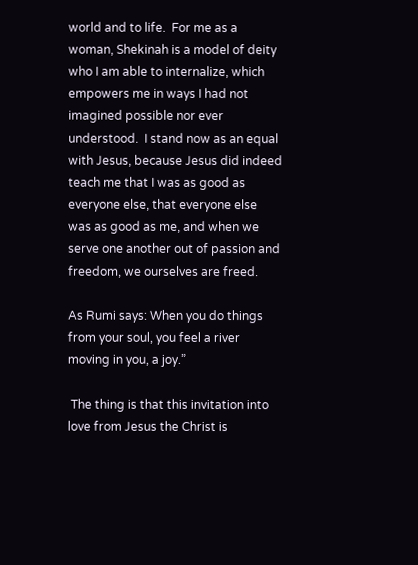world and to life.  For me as a woman, Shekinah is a model of deity who I am able to internalize, which empowers me in ways I had not imagined possible nor ever understood.  I stand now as an equal with Jesus, because Jesus did indeed teach me that I was as good as everyone else, that everyone else was as good as me, and when we serve one another out of passion and freedom, we ourselves are freed.

As Rumi says: When you do things from your soul, you feel a river moving in you, a joy.”

 The thing is that this invitation into love from Jesus the Christ is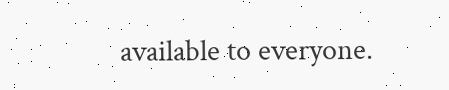available to everyone.